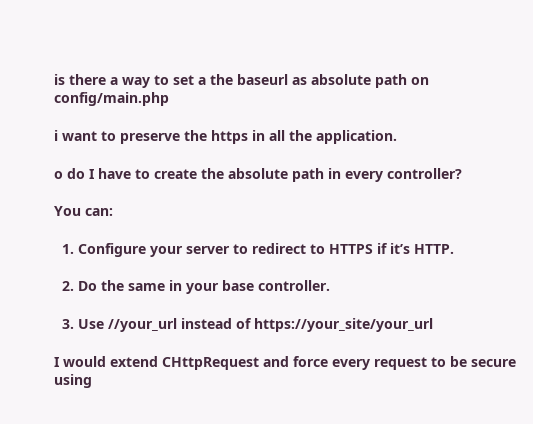is there a way to set a the baseurl as absolute path on config/main.php

i want to preserve the https in all the application.

o do I have to create the absolute path in every controller?

You can:

  1. Configure your server to redirect to HTTPS if it’s HTTP.

  2. Do the same in your base controller.

  3. Use //your_url instead of https://your_site/your_url

I would extend CHttpRequest and force every request to be secure using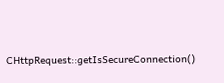CHttpRequest::getIsSecureConnection()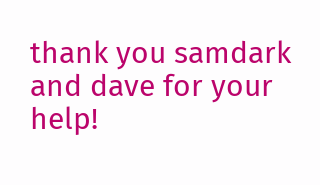thank you samdark and dave for your help!